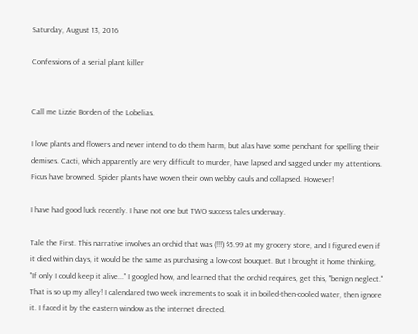Saturday, August 13, 2016

Confessions of a serial plant killer


Call me Lizzie Borden of the Lobelias.

I love plants and flowers and never intend to do them harm, but alas have some penchant for spelling their demises. Cacti, which apparently are very difficult to murder, have lapsed and sagged under my attentions. Ficus have browned. Spider plants have woven their own webby cauls and collapsed. However!

I have had good luck recently. I have not one but TWO success tales underway.

Tale the First. This narrative involves an orchid that was (!!!) $5.99 at my grocery store, and I figured even if it died within days, it would be the same as purchasing a low-cost bouquet. But I brought it home thinking, "If only I could keep it alive..." I googled how, and learned that the orchid requires, get this, "benign neglect." That is so up my alley! I calendared two week increments to soak it in boiled-then-cooled water, then ignore it. I faced it by the eastern window as the internet directed.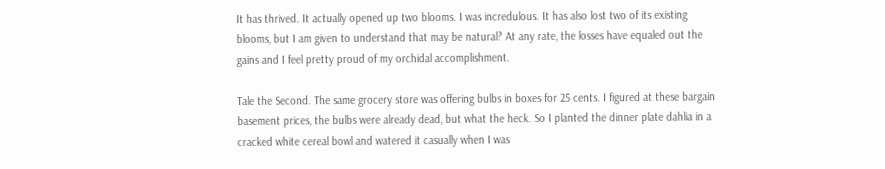It has thrived. It actually opened up two blooms. I was incredulous. It has also lost two of its existing blooms, but I am given to understand that may be natural? At any rate, the losses have equaled out the gains and I feel pretty proud of my orchidal accomplishment.

Tale the Second. The same grocery store was offering bulbs in boxes for 25 cents. I figured at these bargain basement prices, the bulbs were already dead, but what the heck. So I planted the dinner plate dahlia in a cracked white cereal bowl and watered it casually when I was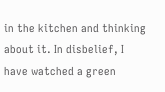in the kitchen and thinking about it. In disbelief, I have watched a green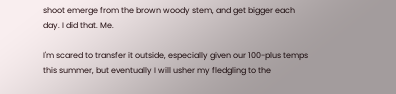shoot emerge from the brown woody stem, and get bigger each day. I did that. Me.

I'm scared to transfer it outside, especially given our 100-plus temps this summer, but eventually I will usher my fledgling to the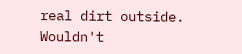real dirt outside. Wouldn't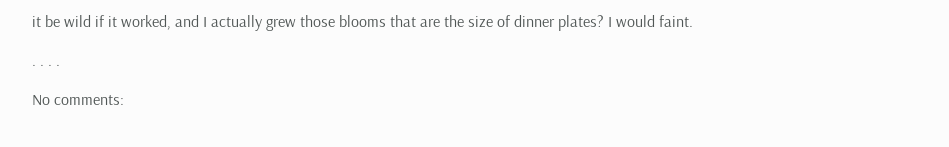it be wild if it worked, and I actually grew those blooms that are the size of dinner plates? I would faint.

. . . .

No comments: